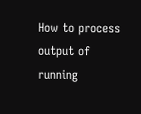How to process output of running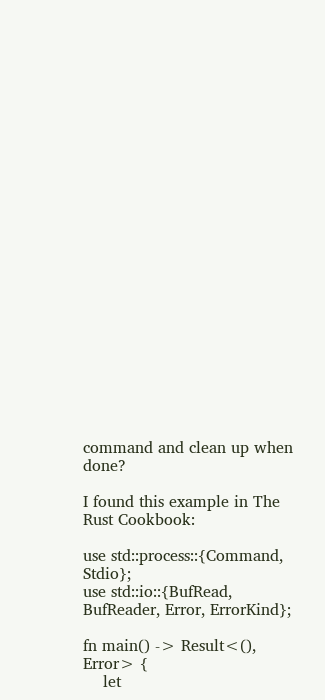command and clean up when done?

I found this example in The Rust Cookbook:

use std::process::{Command, Stdio};
use std::io::{BufRead, BufReader, Error, ErrorKind};

fn main() -> Result<(), Error> {
    let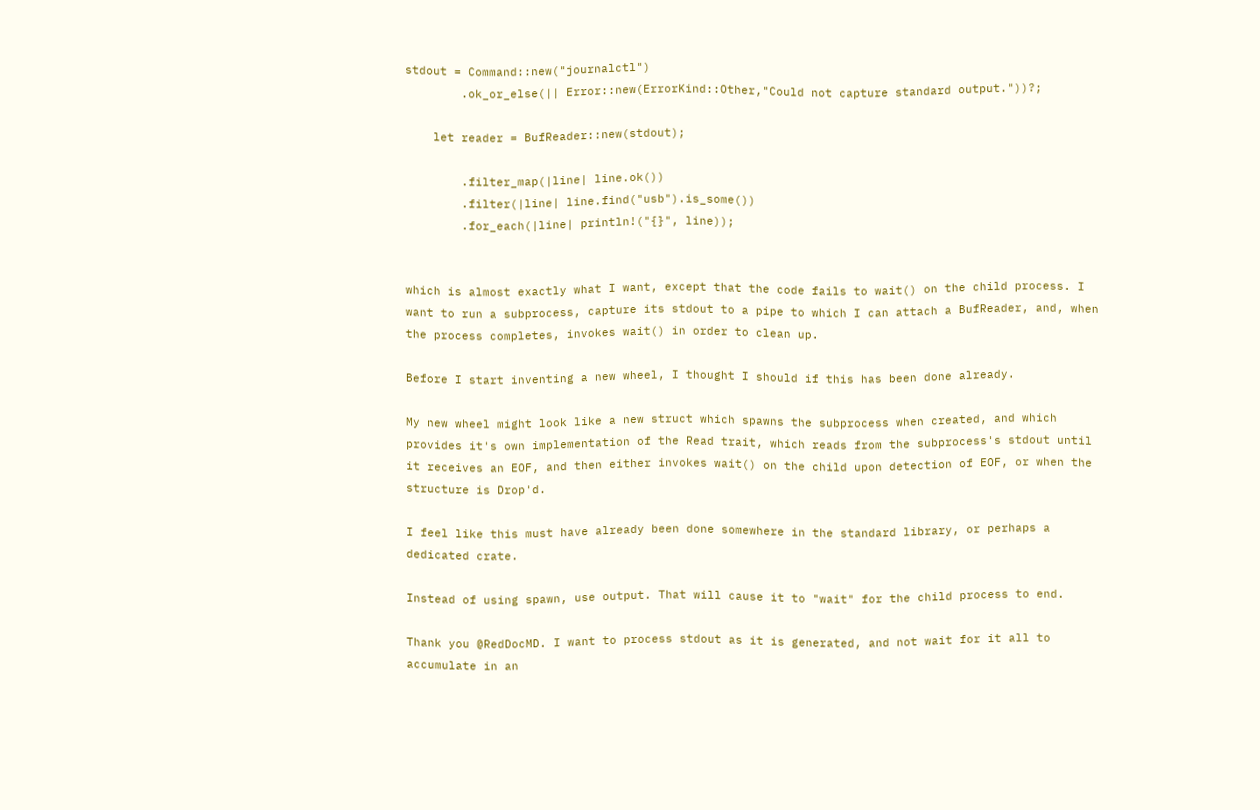stdout = Command::new("journalctl")
        .ok_or_else(|| Error::new(ErrorKind::Other,"Could not capture standard output."))?;

    let reader = BufReader::new(stdout);

        .filter_map(|line| line.ok())
        .filter(|line| line.find("usb").is_some())
        .for_each(|line| println!("{}", line));


which is almost exactly what I want, except that the code fails to wait() on the child process. I want to run a subprocess, capture its stdout to a pipe to which I can attach a BufReader, and, when the process completes, invokes wait() in order to clean up.

Before I start inventing a new wheel, I thought I should if this has been done already.

My new wheel might look like a new struct which spawns the subprocess when created, and which provides it's own implementation of the Read trait, which reads from the subprocess's stdout until it receives an EOF, and then either invokes wait() on the child upon detection of EOF, or when the structure is Drop'd.

I feel like this must have already been done somewhere in the standard library, or perhaps a dedicated crate.

Instead of using spawn, use output. That will cause it to "wait" for the child process to end.

Thank you @RedDocMD. I want to process stdout as it is generated, and not wait for it all to accumulate in an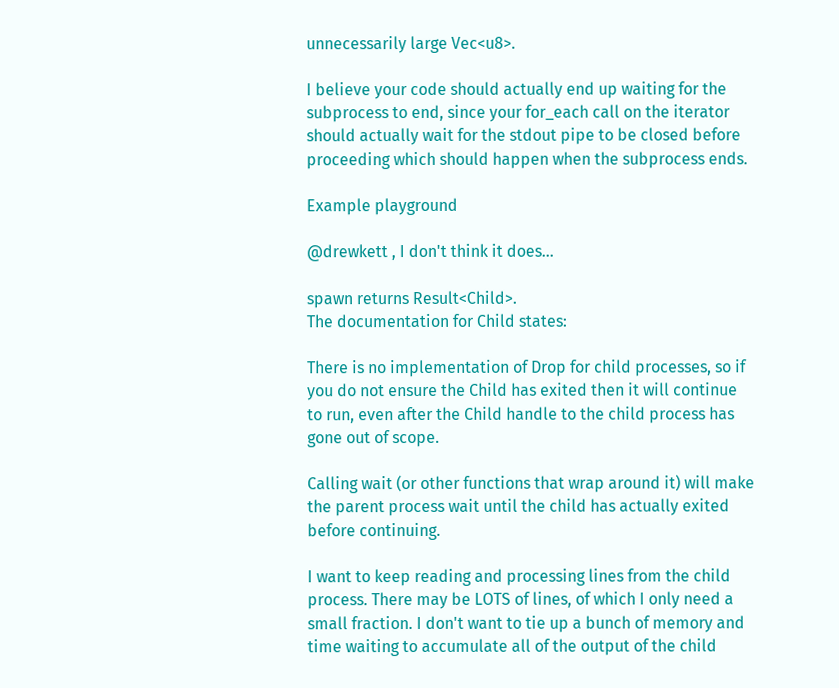unnecessarily large Vec<u8>.

I believe your code should actually end up waiting for the subprocess to end, since your for_each call on the iterator should actually wait for the stdout pipe to be closed before proceeding which should happen when the subprocess ends.

Example playground

@drewkett , I don't think it does...

spawn returns Result<Child>.
The documentation for Child states:

There is no implementation of Drop for child processes, so if you do not ensure the Child has exited then it will continue to run, even after the Child handle to the child process has gone out of scope.

Calling wait (or other functions that wrap around it) will make the parent process wait until the child has actually exited before continuing.

I want to keep reading and processing lines from the child process. There may be LOTS of lines, of which I only need a small fraction. I don't want to tie up a bunch of memory and time waiting to accumulate all of the output of the child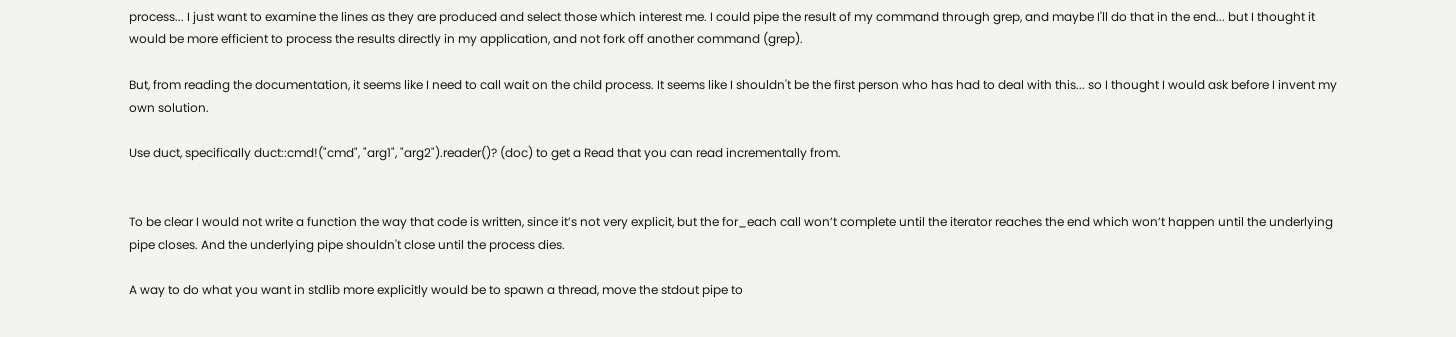process... I just want to examine the lines as they are produced and select those which interest me. I could pipe the result of my command through grep, and maybe I'll do that in the end... but I thought it would be more efficient to process the results directly in my application, and not fork off another command (grep).

But, from reading the documentation, it seems like I need to call wait on the child process. It seems like I shouldn't be the first person who has had to deal with this... so I thought I would ask before I invent my own solution.

Use duct, specifically duct::cmd!("cmd", "arg1", "arg2").reader()? (doc) to get a Read that you can read incrementally from.


To be clear I would not write a function the way that code is written, since it’s not very explicit, but the for_each call won’t complete until the iterator reaches the end which won’t happen until the underlying pipe closes. And the underlying pipe shouldn't close until the process dies.

A way to do what you want in stdlib more explicitly would be to spawn a thread, move the stdout pipe to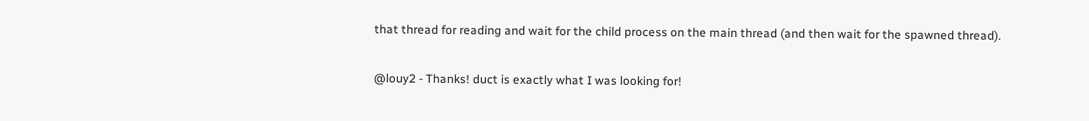that thread for reading and wait for the child process on the main thread (and then wait for the spawned thread).

@louy2 - Thanks! duct is exactly what I was looking for!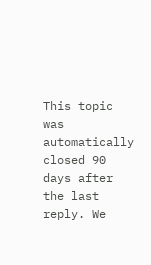This topic was automatically closed 90 days after the last reply. We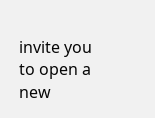invite you to open a new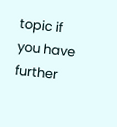topic if you have further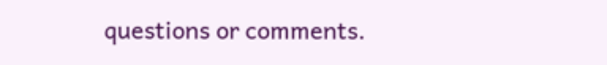questions or comments.